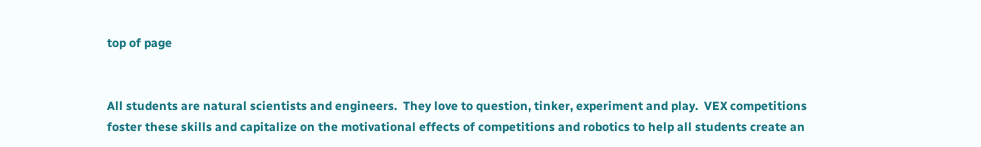top of page


All students are natural scientists and engineers.  They love to question, tinker, experiment and play.  VEX competitions foster these skills and capitalize on the motivational effects of competitions and robotics to help all students create an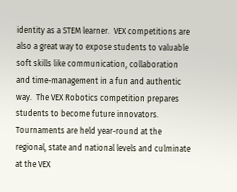identity as a STEM learner.  VEX competitions are also a great way to expose students to valuable soft skills like communication, collaboration and time-management in a fun and authentic way.  The VEX Robotics competition prepares students to become future innovators.  Tournaments are held year-round at the regional, state and national levels and culminate at the VEX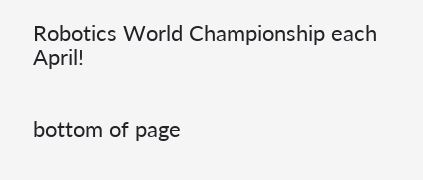Robotics World Championship each April!


bottom of page